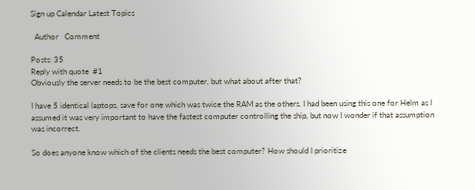Sign up Calendar Latest Topics

  Author   Comment

Posts: 35
Reply with quote  #1
Obviously the server needs to be the best computer, but what about after that?

I have 5 identical laptops, save for one which was twice the RAM as the others. I had been using this one for Helm as I assumed it was very important to have the fastest computer controlling the ship, but now I wonder if that assumption was incorrect.

So does anyone know which of the clients needs the best computer? How should I prioritize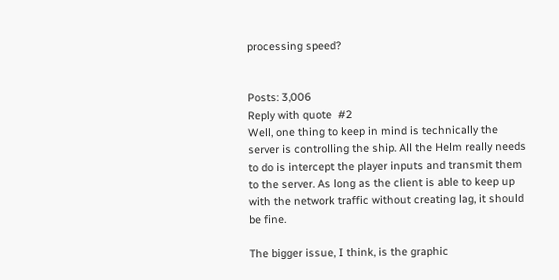processing speed?


Posts: 3,006
Reply with quote  #2
Well, one thing to keep in mind is technically the server is controlling the ship. All the Helm really needs to do is intercept the player inputs and transmit them to the server. As long as the client is able to keep up with the network traffic without creating lag, it should be fine.

The bigger issue, I think, is the graphic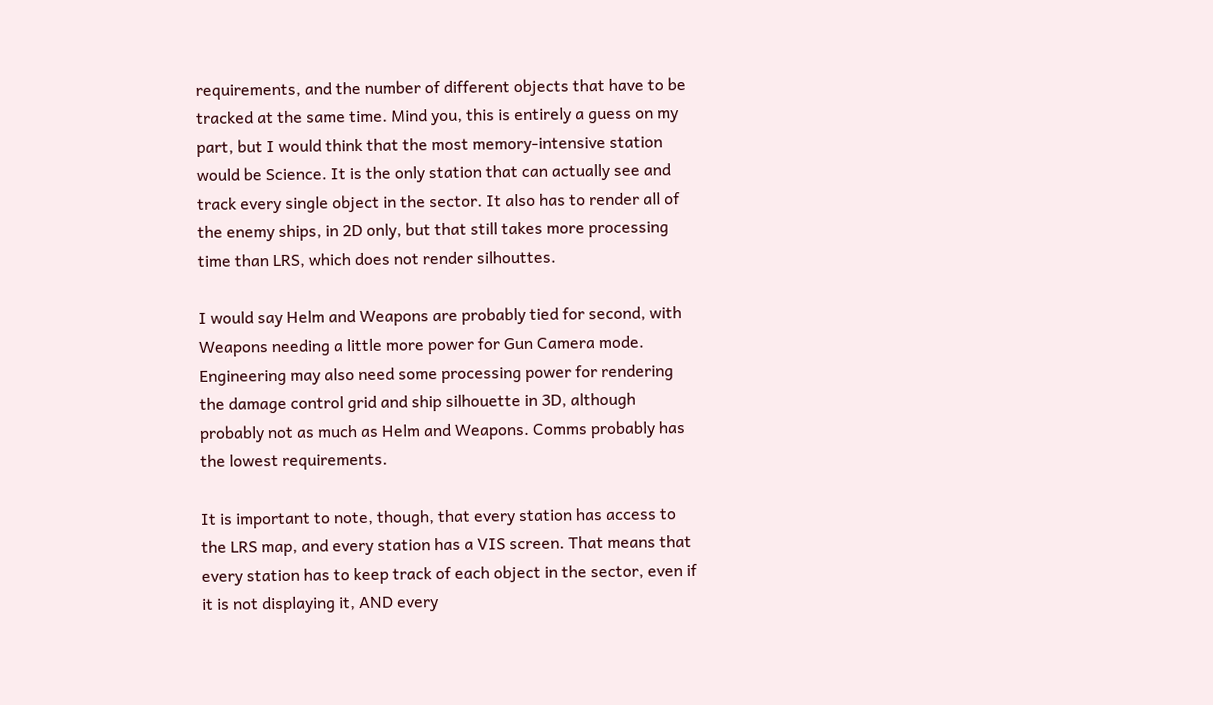requirements, and the number of different objects that have to be tracked at the same time. Mind you, this is entirely a guess on my part, but I would think that the most memory-intensive station would be Science. It is the only station that can actually see and track every single object in the sector. It also has to render all of the enemy ships, in 2D only, but that still takes more processing time than LRS, which does not render silhouttes.

I would say Helm and Weapons are probably tied for second, with Weapons needing a little more power for Gun Camera mode. Engineering may also need some processing power for rendering the damage control grid and ship silhouette in 3D, although probably not as much as Helm and Weapons. Comms probably has the lowest requirements.

It is important to note, though, that every station has access to the LRS map, and every station has a VIS screen. That means that every station has to keep track of each object in the sector, even if it is not displaying it, AND every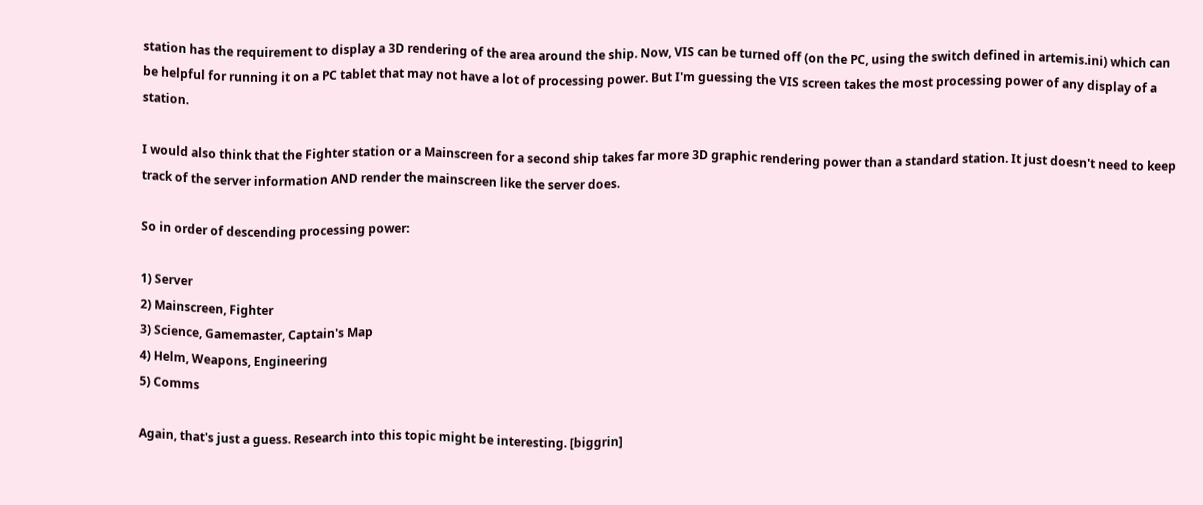station has the requirement to display a 3D rendering of the area around the ship. Now, VIS can be turned off (on the PC, using the switch defined in artemis.ini) which can be helpful for running it on a PC tablet that may not have a lot of processing power. But I'm guessing the VIS screen takes the most processing power of any display of a station.

I would also think that the Fighter station or a Mainscreen for a second ship takes far more 3D graphic rendering power than a standard station. It just doesn't need to keep track of the server information AND render the mainscreen like the server does.

So in order of descending processing power:

1) Server
2) Mainscreen, Fighter
3) Science, Gamemaster, Captain's Map
4) Helm, Weapons, Engineering
5) Comms

Again, that's just a guess. Research into this topic might be interesting. [biggrin]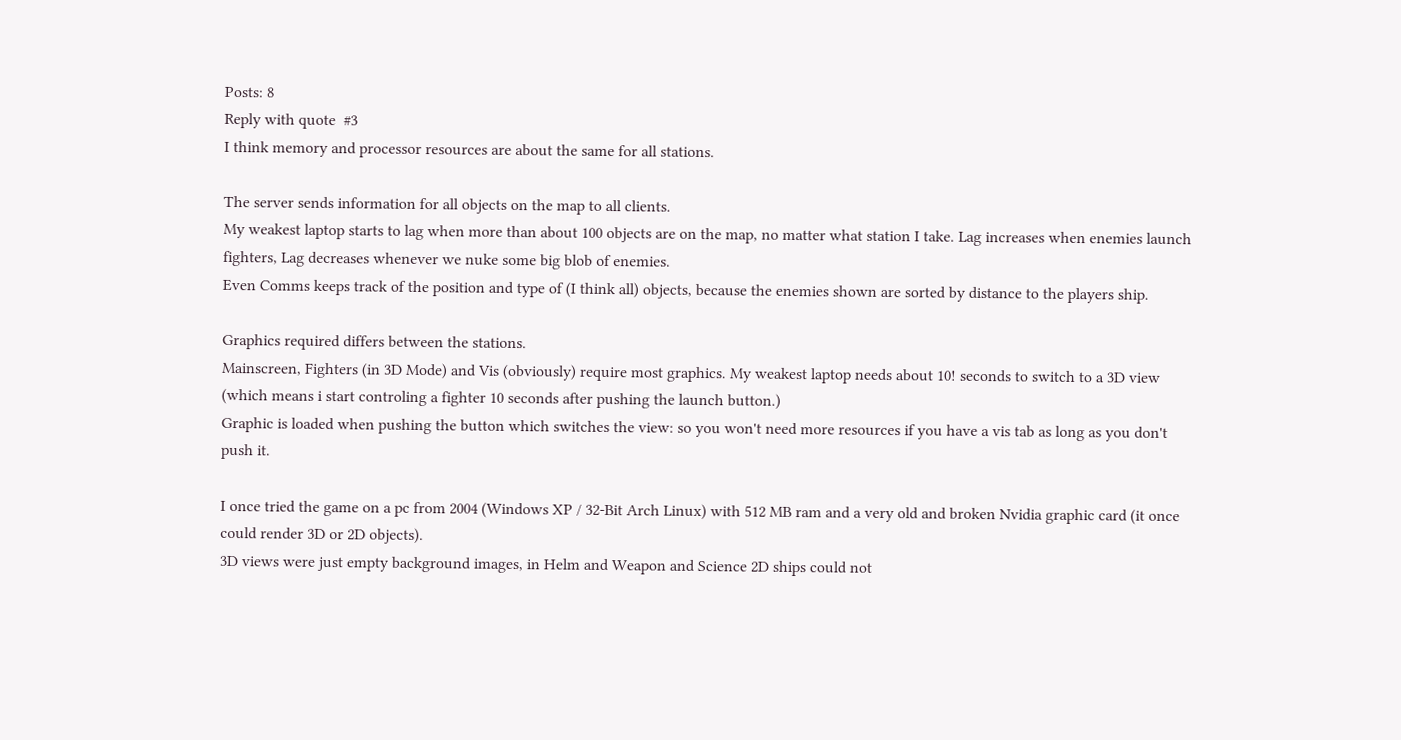Posts: 8
Reply with quote  #3
I think memory and processor resources are about the same for all stations.

The server sends information for all objects on the map to all clients.
My weakest laptop starts to lag when more than about 100 objects are on the map, no matter what station I take. Lag increases when enemies launch fighters, Lag decreases whenever we nuke some big blob of enemies.
Even Comms keeps track of the position and type of (I think all) objects, because the enemies shown are sorted by distance to the players ship.

Graphics required differs between the stations.
Mainscreen, Fighters (in 3D Mode) and Vis (obviously) require most graphics. My weakest laptop needs about 10! seconds to switch to a 3D view (which means i start controling a fighter 10 seconds after pushing the launch button.)
Graphic is loaded when pushing the button which switches the view: so you won't need more resources if you have a vis tab as long as you don't push it.

I once tried the game on a pc from 2004 (Windows XP / 32-Bit Arch Linux) with 512 MB ram and a very old and broken Nvidia graphic card (it once could render 3D or 2D objects).
3D views were just empty background images, in Helm and Weapon and Science 2D ships could not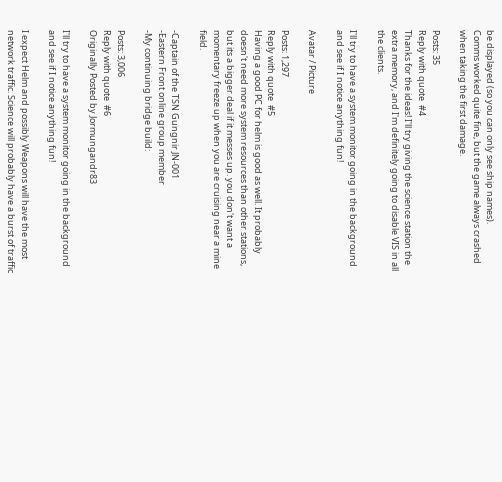be displayed (so you can only see ship names).
Comms worked quite fine, but the game always crashed when taking the first damage.

Posts: 35
Reply with quote  #4
Thanks for the ideas! I'll try giving the science station the extra memory, and I'm definitely going to disable VIS in all the clients.

I'll try to have a system monitor going in the background and see if I notice anything fun!

Avatar / Picture

Posts: 1,297
Reply with quote  #5
Having a good PC for helm is good as well. It probably doesn't need more system resources than other stations, but its a bigger deal if it messes up. you don't want a momentary freeze up when you are cruising near a mine field.

-Captain of the TSN Gungnir JN-001
-Eastern Front online group member
-My continuing bridge build:

Posts: 3,006
Reply with quote  #6
Originally Posted by Jormungandr83

I'll try to have a system monitor going in the background and see if I notice anything fun!

I expect Helm and possibly Weapons will have the most network traffic. Science will probably have a burst of traffic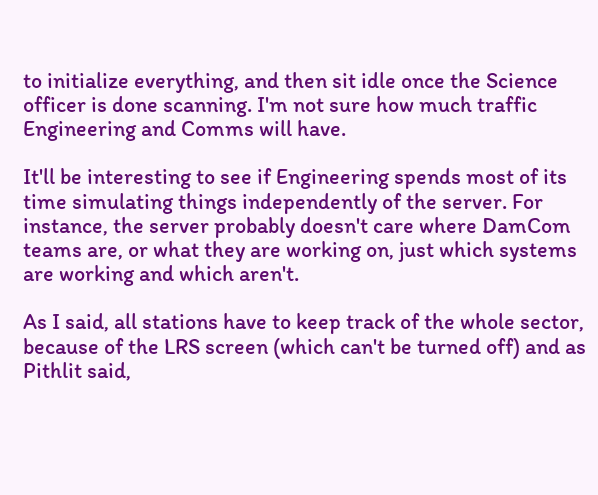to initialize everything, and then sit idle once the Science officer is done scanning. I'm not sure how much traffic Engineering and Comms will have.

It'll be interesting to see if Engineering spends most of its time simulating things independently of the server. For instance, the server probably doesn't care where DamCom teams are, or what they are working on, just which systems are working and which aren't.

As I said, all stations have to keep track of the whole sector, because of the LRS screen (which can't be turned off) and as Pithlit said,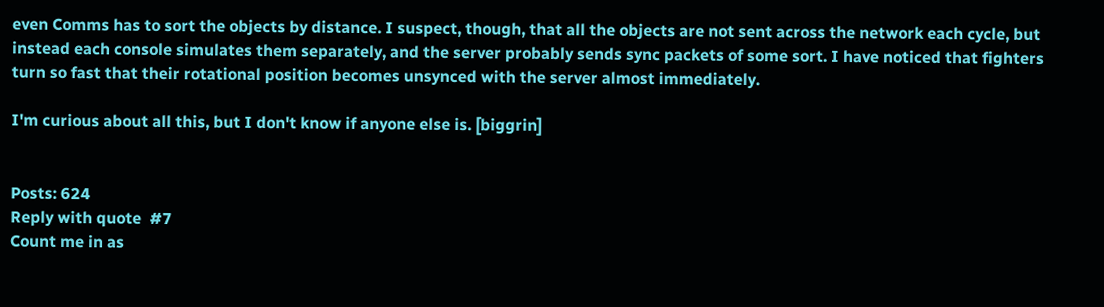even Comms has to sort the objects by distance. I suspect, though, that all the objects are not sent across the network each cycle, but instead each console simulates them separately, and the server probably sends sync packets of some sort. I have noticed that fighters turn so fast that their rotational position becomes unsynced with the server almost immediately.

I'm curious about all this, but I don't know if anyone else is. [biggrin]


Posts: 624
Reply with quote  #7
Count me in as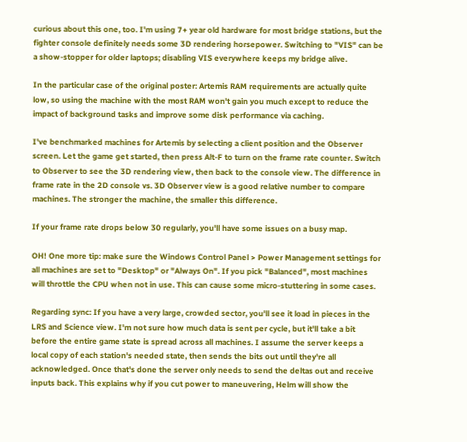curious about this one, too. I'm using 7+ year old hardware for most bridge stations, but the fighter console definitely needs some 3D rendering horsepower. Switching to "VIS" can be a show-stopper for older laptops; disabling VIS everywhere keeps my bridge alive.

In the particular case of the original poster: Artemis RAM requirements are actually quite low, so using the machine with the most RAM won't gain you much except to reduce the impact of background tasks and improve some disk performance via caching.

I've benchmarked machines for Artemis by selecting a client position and the Observer screen. Let the game get started, then press Alt-F to turn on the frame rate counter. Switch to Observer to see the 3D rendering view, then back to the console view. The difference in frame rate in the 2D console vs. 3D Observer view is a good relative number to compare machines. The stronger the machine, the smaller this difference.

If your frame rate drops below 30 regularly, you'll have some issues on a busy map.

OH! One more tip: make sure the Windows Control Panel > Power Management settings for all machines are set to "Desktop" or "Always On". If you pick "Balanced", most machines will throttle the CPU when not in use. This can cause some micro-stuttering in some cases.

Regarding sync: If you have a very large, crowded sector, you'll see it load in pieces in the LRS and Science view. I'm not sure how much data is sent per cycle, but it'll take a bit before the entire game state is spread across all machines. I assume the server keeps a local copy of each station's needed state, then sends the bits out until they're all acknowledged. Once that's done the server only needs to send the deltas out and receive inputs back. This explains why if you cut power to maneuvering, Helm will show the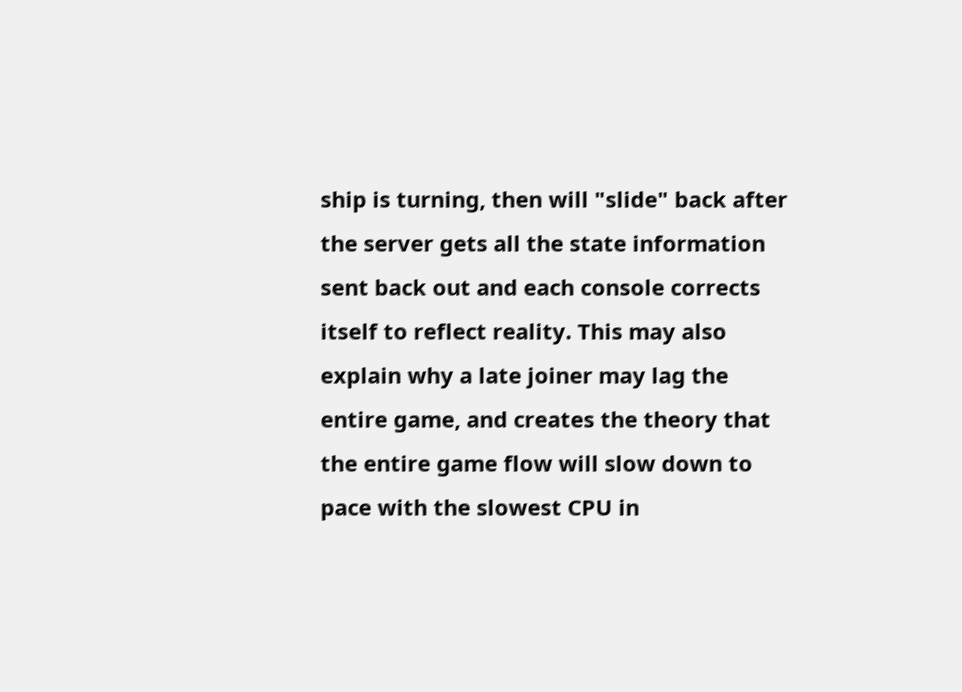ship is turning, then will "slide" back after the server gets all the state information sent back out and each console corrects itself to reflect reality. This may also explain why a late joiner may lag the entire game, and creates the theory that the entire game flow will slow down to pace with the slowest CPU in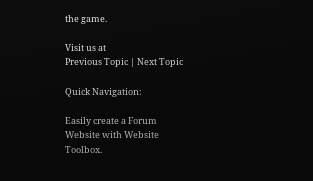the game.

Visit us at
Previous Topic | Next Topic

Quick Navigation:

Easily create a Forum Website with Website Toolbox.